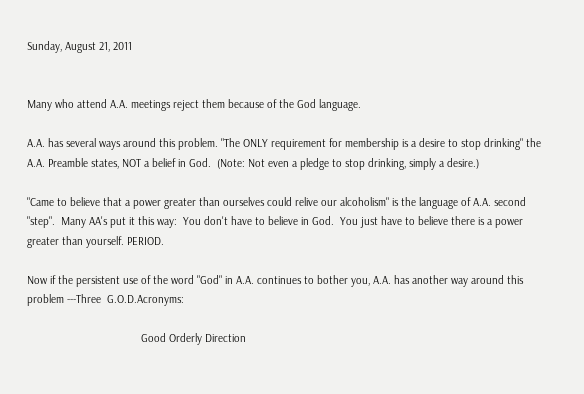Sunday, August 21, 2011


Many who attend A.A. meetings reject them because of the God language.

A.A. has several ways around this problem. "The ONLY requirement for membership is a desire to stop drinking" the A.A. Preamble states, NOT a belief in God.  (Note: Not even a pledge to stop drinking, simply a desire.)

"Came to believe that a power greater than ourselves could relive our alcoholism" is the language of A.A. second "step".  Many AA's put it this way:  You don't have to believe in God.  You just have to believe there is a power greater than yourself. PERIOD.

Now if the persistent use of the word "God" in A.A. continues to bother you, A.A. has another way around this problem ---Three  G.O.D.Acronyms:

                                      Good Orderly Direction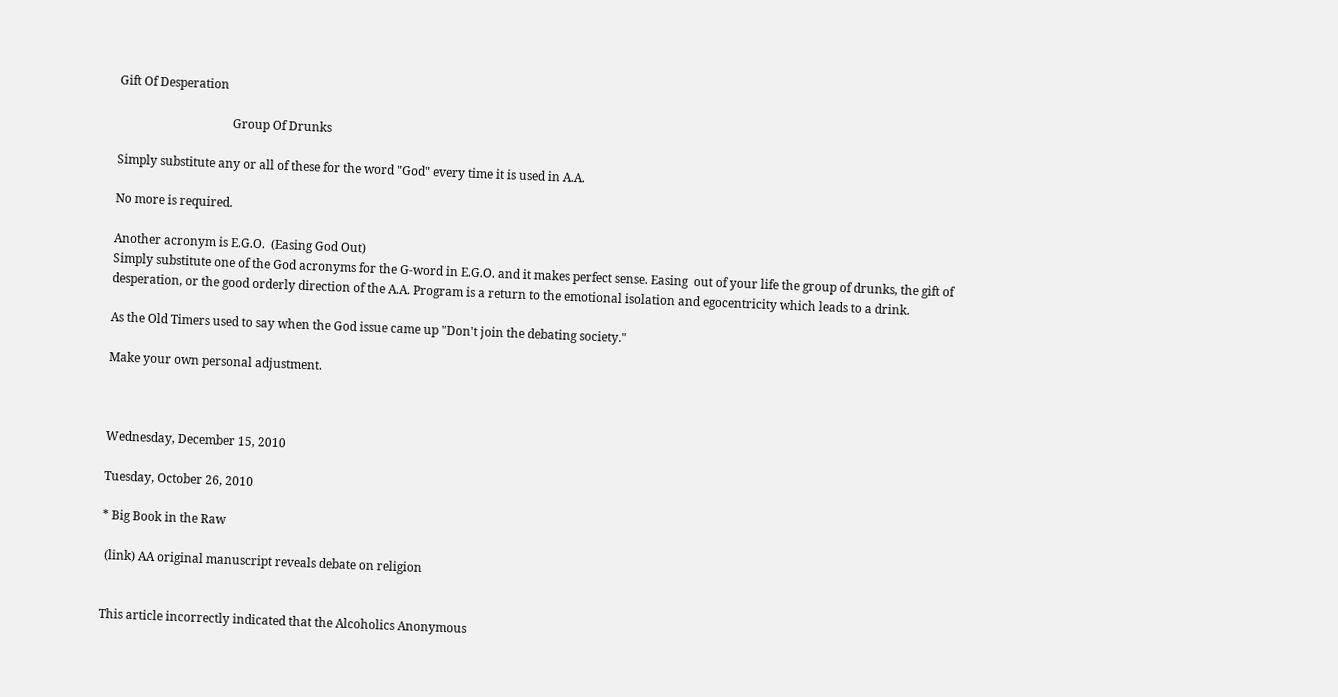Gift Of Desperation

                                      Group Of Drunks

Simply substitute any or all of these for the word "God" every time it is used in A.A.

No more is required.

Another acronym is E.G.O.  (Easing God Out)
Simply substitute one of the God acronyms for the G-word in E.G.O. and it makes perfect sense. Easing  out of your life the group of drunks, the gift of desperation, or the good orderly direction of the A.A. Program is a return to the emotional isolation and egocentricity which leads to a drink.

As the Old Timers used to say when the God issue came up "Don't join the debating society."

Make your own personal adjustment.



Wednesday, December 15, 2010

Tuesday, October 26, 2010

* Big Book in the Raw

 (link) AA original manuscript reveals debate on religion


This article incorrectly indicated that the Alcoholics Anonymous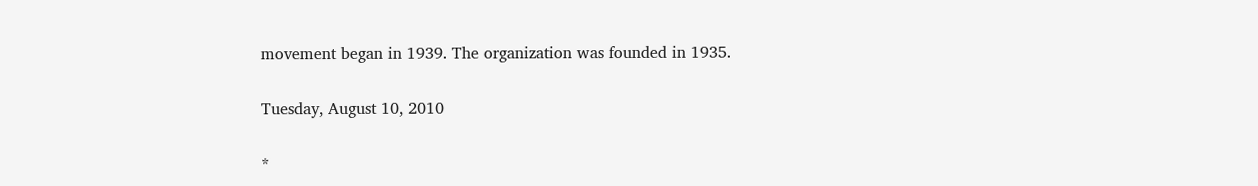movement began in 1939. The organization was founded in 1935.

Tuesday, August 10, 2010

*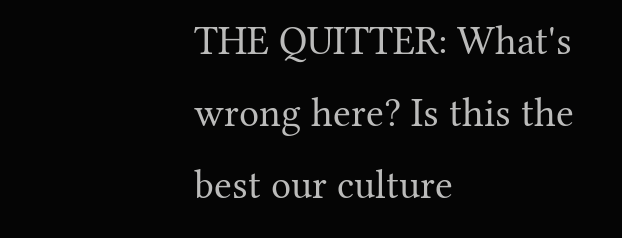THE QUITTER: What's wrong here? Is this the best our culture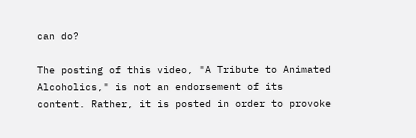can do?

The posting of this video, "A Tribute to Animated Alcoholics," is not an endorsement of its content. Rather, it is posted in order to provoke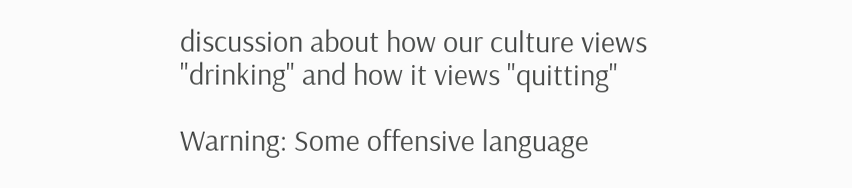discussion about how our culture views "drinking" and how it views "quitting"

Warning: Some offensive language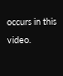occurs in this video.